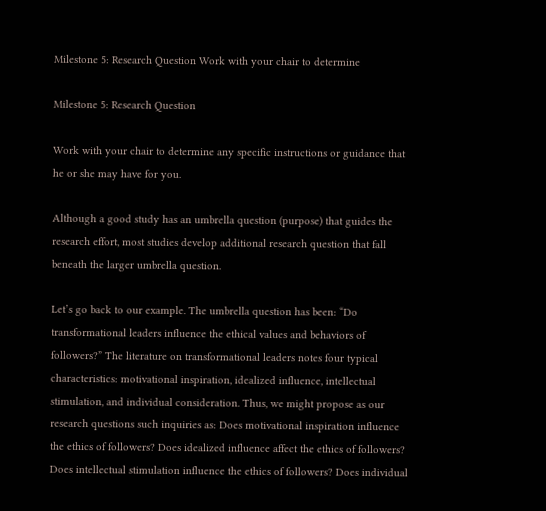Milestone 5: Research Question Work with your chair to determine

Milestone 5: Research Question

Work with your chair to determine any specific instructions or guidance that he or she may have for you.

Although a good study has an umbrella question (purpose) that guides the research effort, most studies develop additional research question that fall beneath the larger umbrella question.

Let’s go back to our example. The umbrella question has been: “Do transformational leaders influence the ethical values and behaviors of followers?” The literature on transformational leaders notes four typical characteristics: motivational inspiration, idealized influence, intellectual stimulation, and individual consideration. Thus, we might propose as our research questions such inquiries as: Does motivational inspiration influence the ethics of followers? Does idealized influence affect the ethics of followers? Does intellectual stimulation influence the ethics of followers? Does individual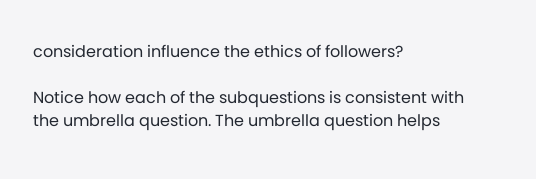consideration influence the ethics of followers?

Notice how each of the subquestions is consistent with the umbrella question. The umbrella question helps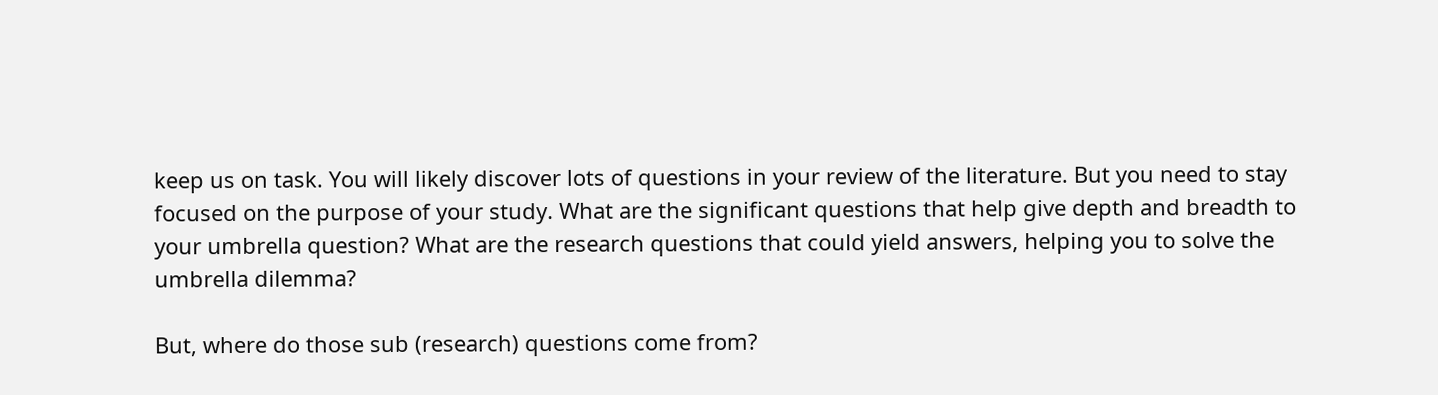keep us on task. You will likely discover lots of questions in your review of the literature. But you need to stay focused on the purpose of your study. What are the significant questions that help give depth and breadth to your umbrella question? What are the research questions that could yield answers, helping you to solve the umbrella dilemma?

But, where do those sub (research) questions come from?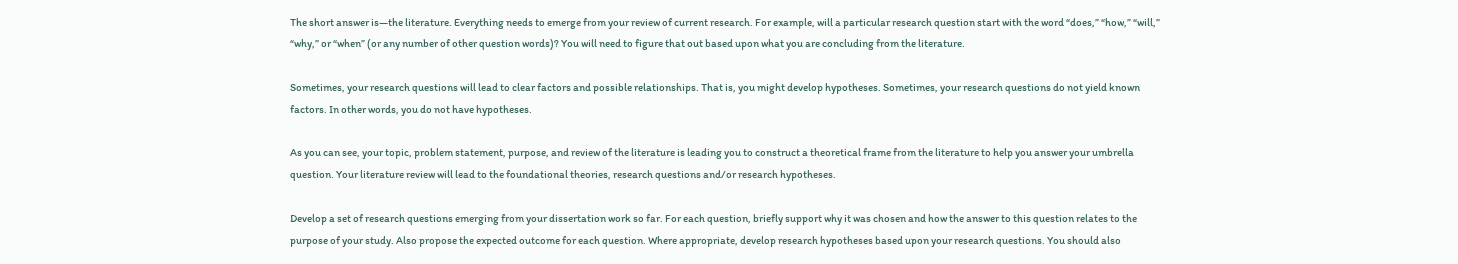The short answer is—the literature. Everything needs to emerge from your review of current research. For example, will a particular research question start with the word “does,” “how,” “will,” “why,” or “when” (or any number of other question words)? You will need to figure that out based upon what you are concluding from the literature.

Sometimes, your research questions will lead to clear factors and possible relationships. That is, you might develop hypotheses. Sometimes, your research questions do not yield known factors. In other words, you do not have hypotheses.

As you can see, your topic, problem statement, purpose, and review of the literature is leading you to construct a theoretical frame from the literature to help you answer your umbrella question. Your literature review will lead to the foundational theories, research questions and/or research hypotheses.

Develop a set of research questions emerging from your dissertation work so far. For each question, briefly support why it was chosen and how the answer to this question relates to the purpose of your study. Also propose the expected outcome for each question. Where appropriate, develop research hypotheses based upon your research questions. You should also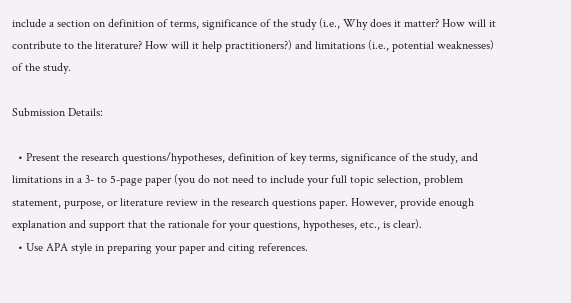include a section on definition of terms, significance of the study (i.e., Why does it matter? How will it contribute to the literature? How will it help practitioners?) and limitations (i.e., potential weaknesses) of the study.

Submission Details:

  • Present the research questions/hypotheses, definition of key terms, significance of the study, and limitations in a 3- to 5-page paper (you do not need to include your full topic selection, problem statement, purpose, or literature review in the research questions paper. However, provide enough explanation and support that the rationale for your questions, hypotheses, etc., is clear).
  • Use APA style in preparing your paper and citing references.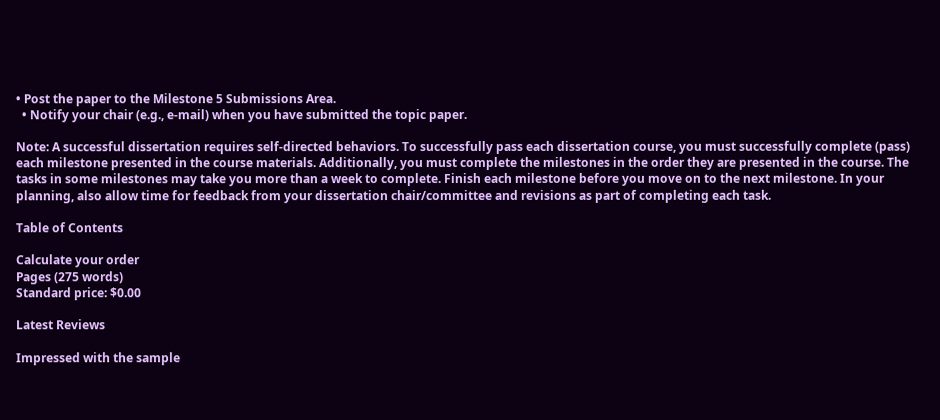• Post the paper to the Milestone 5 Submissions Area.
  • Notify your chair (e.g., e-mail) when you have submitted the topic paper.

Note: A successful dissertation requires self-directed behaviors. To successfully pass each dissertation course, you must successfully complete (pass) each milestone presented in the course materials. Additionally, you must complete the milestones in the order they are presented in the course. The tasks in some milestones may take you more than a week to complete. Finish each milestone before you move on to the next milestone. In your planning, also allow time for feedback from your dissertation chair/committee and revisions as part of completing each task.

Table of Contents

Calculate your order
Pages (275 words)
Standard price: $0.00

Latest Reviews

Impressed with the sample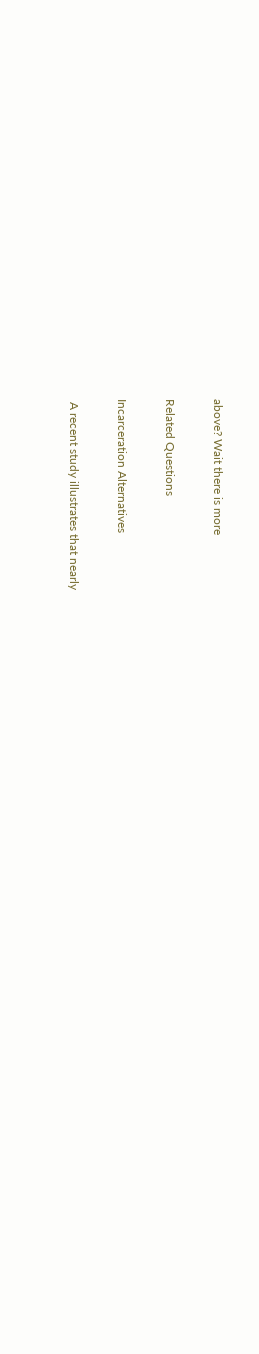above? Wait there is more

Related Questions

Incarceration Alternatives

 A recent study illustrates that nearly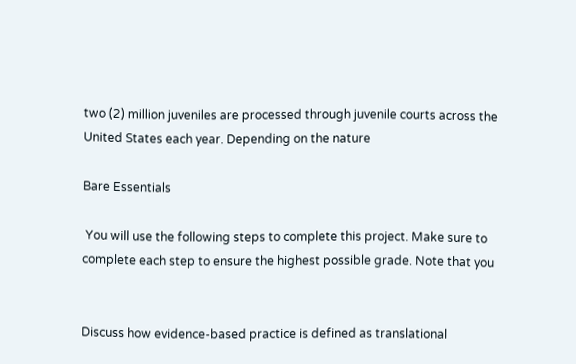two (2) million juveniles are processed through juvenile courts across the United States each year. Depending on the nature

Bare Essentials

 You will use the following steps to complete this project. Make sure to complete each step to ensure the highest possible grade. Note that you


Discuss how evidence-based practice is defined as translational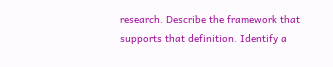research. Describe the framework that supports that definition. Identify a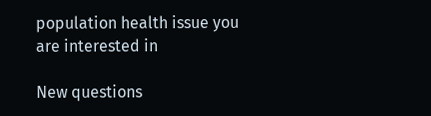population health issue you are interested in

New questions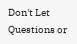Don't Let Questions or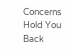Concerns Hold You Back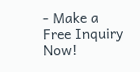- Make a Free Inquiry Now!